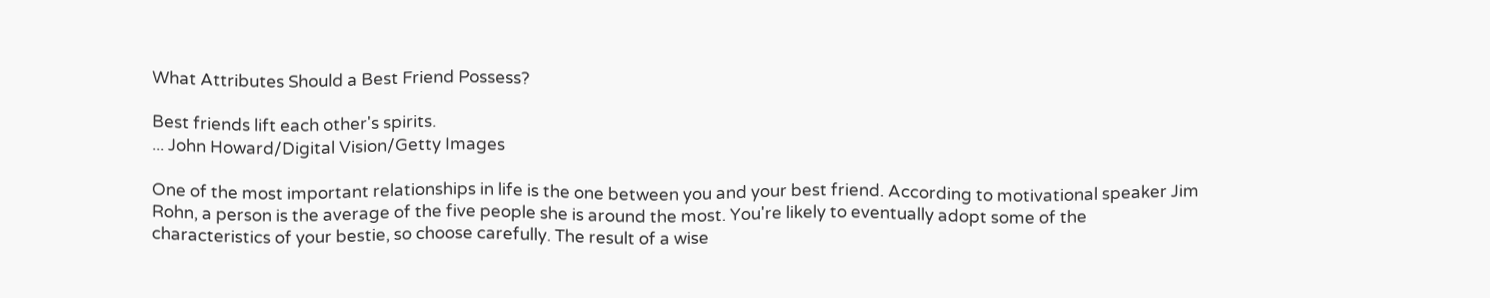What Attributes Should a Best Friend Possess?

Best friends lift each other's spirits.
... John Howard/Digital Vision/Getty Images

One of the most important relationships in life is the one between you and your best friend. According to motivational speaker Jim Rohn, a person is the average of the five people she is around the most. You're likely to eventually adopt some of the characteristics of your bestie, so choose carefully. The result of a wise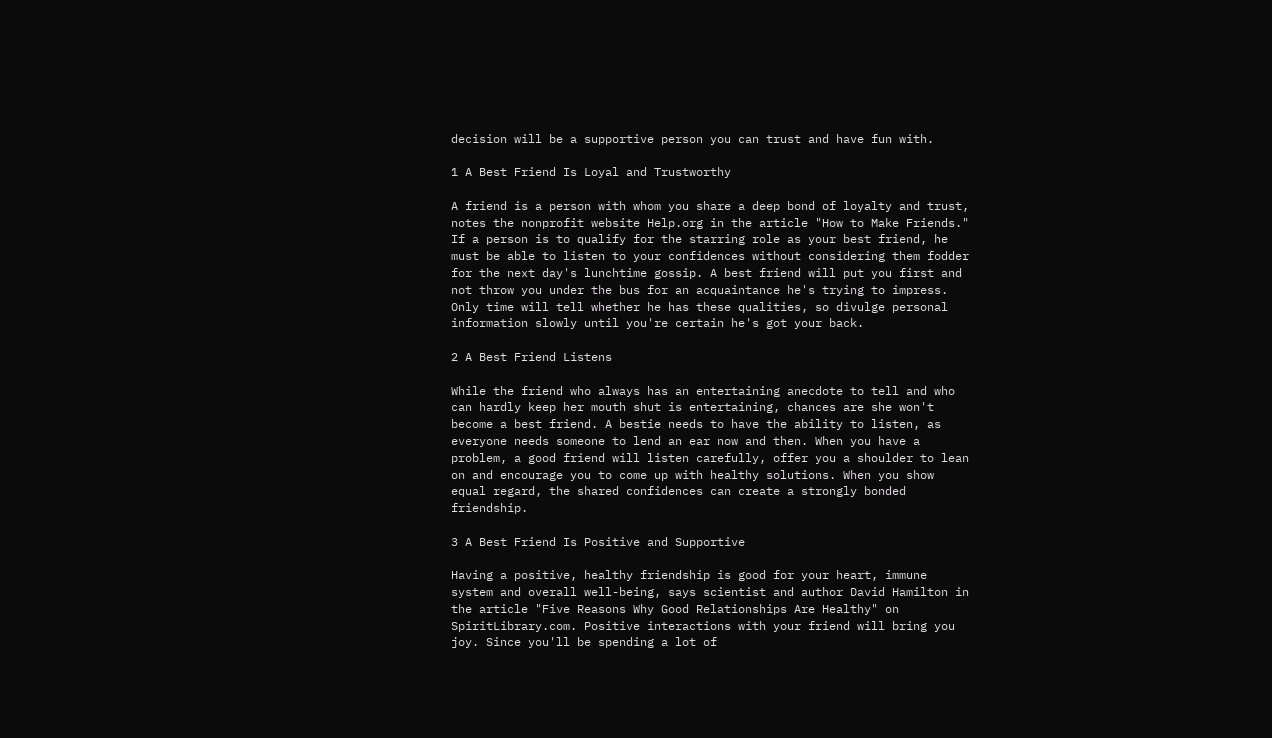decision will be a supportive person you can trust and have fun with.

1 A Best Friend Is Loyal and Trustworthy

A friend is a person with whom you share a deep bond of loyalty and trust, notes the nonprofit website Help.org in the article "How to Make Friends." If a person is to qualify for the starring role as your best friend, he must be able to listen to your confidences without considering them fodder for the next day's lunchtime gossip. A best friend will put you first and not throw you under the bus for an acquaintance he's trying to impress. Only time will tell whether he has these qualities, so divulge personal information slowly until you're certain he's got your back.

2 A Best Friend Listens

While the friend who always has an entertaining anecdote to tell and who can hardly keep her mouth shut is entertaining, chances are she won't become a best friend. A bestie needs to have the ability to listen, as everyone needs someone to lend an ear now and then. When you have a problem, a good friend will listen carefully, offer you a shoulder to lean on and encourage you to come up with healthy solutions. When you show equal regard, the shared confidences can create a strongly bonded friendship.

3 A Best Friend Is Positive and Supportive

Having a positive, healthy friendship is good for your heart, immune system and overall well-being, says scientist and author David Hamilton in the article "Five Reasons Why Good Relationships Are Healthy" on SpiritLibrary.com. Positive interactions with your friend will bring you joy. Since you'll be spending a lot of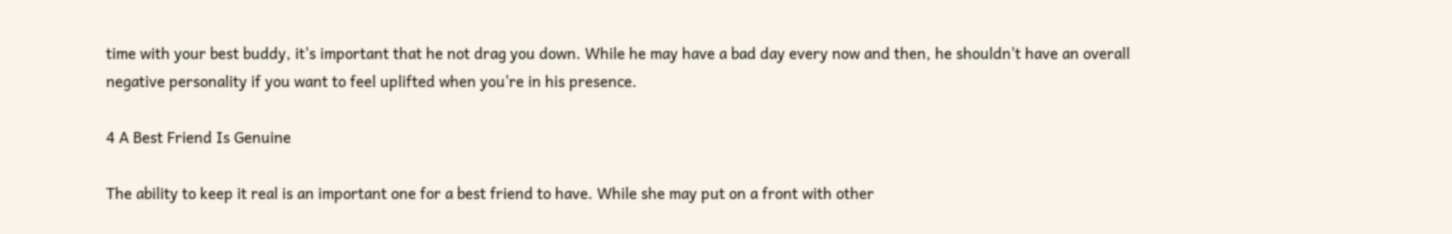time with your best buddy, it's important that he not drag you down. While he may have a bad day every now and then, he shouldn't have an overall negative personality if you want to feel uplifted when you're in his presence.

4 A Best Friend Is Genuine

The ability to keep it real is an important one for a best friend to have. While she may put on a front with other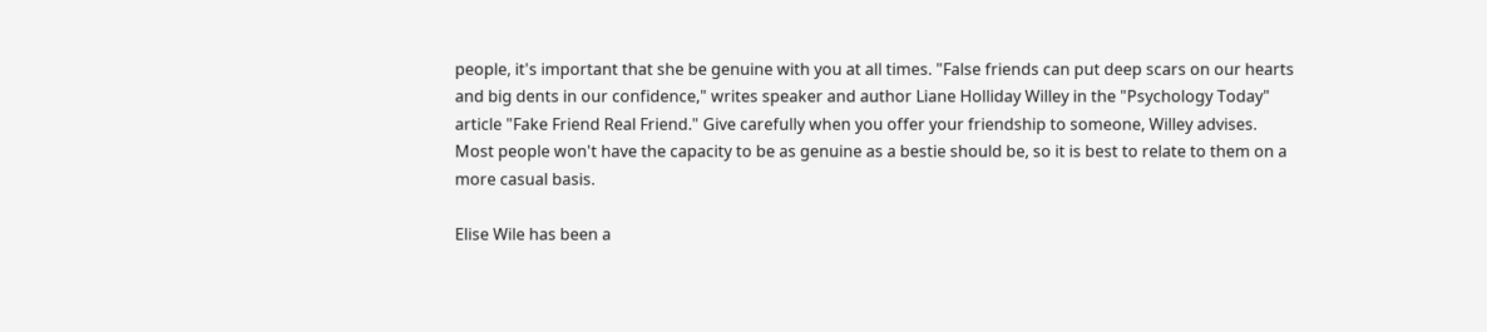people, it's important that she be genuine with you at all times. "False friends can put deep scars on our hearts and big dents in our confidence," writes speaker and author Liane Holliday Willey in the "Psychology Today" article "Fake Friend Real Friend." Give carefully when you offer your friendship to someone, Willey advises. Most people won't have the capacity to be as genuine as a bestie should be, so it is best to relate to them on a more casual basis.

Elise Wile has been a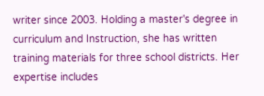writer since 2003. Holding a master's degree in curriculum and Instruction, she has written training materials for three school districts. Her expertise includes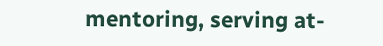mentoring, serving at-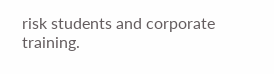risk students and corporate training.